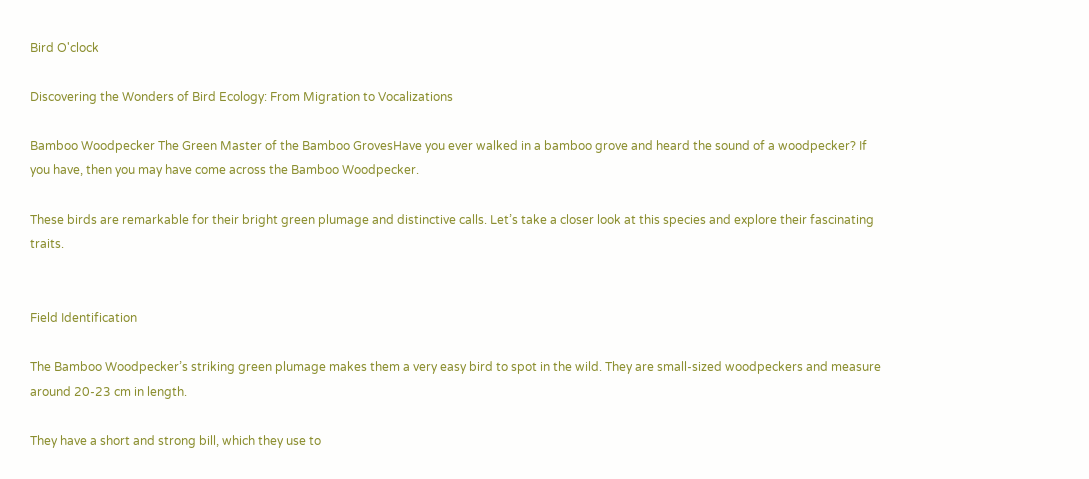Bird O'clock

Discovering the Wonders of Bird Ecology: From Migration to Vocalizations

Bamboo Woodpecker The Green Master of the Bamboo GrovesHave you ever walked in a bamboo grove and heard the sound of a woodpecker? If you have, then you may have come across the Bamboo Woodpecker.

These birds are remarkable for their bright green plumage and distinctive calls. Let’s take a closer look at this species and explore their fascinating traits.


Field Identification

The Bamboo Woodpecker’s striking green plumage makes them a very easy bird to spot in the wild. They are small-sized woodpeckers and measure around 20-23 cm in length.

They have a short and strong bill, which they use to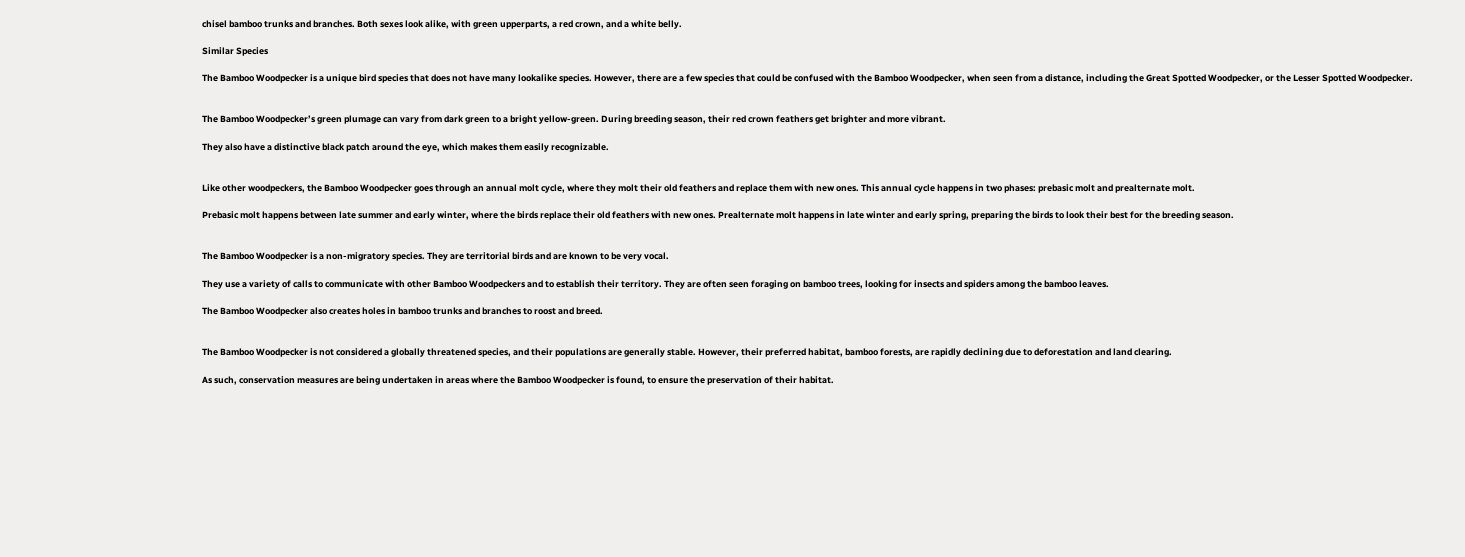chisel bamboo trunks and branches. Both sexes look alike, with green upperparts, a red crown, and a white belly.

Similar Species

The Bamboo Woodpecker is a unique bird species that does not have many lookalike species. However, there are a few species that could be confused with the Bamboo Woodpecker, when seen from a distance, including the Great Spotted Woodpecker, or the Lesser Spotted Woodpecker.


The Bamboo Woodpecker’s green plumage can vary from dark green to a bright yellow-green. During breeding season, their red crown feathers get brighter and more vibrant.

They also have a distinctive black patch around the eye, which makes them easily recognizable.


Like other woodpeckers, the Bamboo Woodpecker goes through an annual molt cycle, where they molt their old feathers and replace them with new ones. This annual cycle happens in two phases: prebasic molt and prealternate molt.

Prebasic molt happens between late summer and early winter, where the birds replace their old feathers with new ones. Prealternate molt happens in late winter and early spring, preparing the birds to look their best for the breeding season.


The Bamboo Woodpecker is a non-migratory species. They are territorial birds and are known to be very vocal.

They use a variety of calls to communicate with other Bamboo Woodpeckers and to establish their territory. They are often seen foraging on bamboo trees, looking for insects and spiders among the bamboo leaves.

The Bamboo Woodpecker also creates holes in bamboo trunks and branches to roost and breed.


The Bamboo Woodpecker is not considered a globally threatened species, and their populations are generally stable. However, their preferred habitat, bamboo forests, are rapidly declining due to deforestation and land clearing.

As such, conservation measures are being undertaken in areas where the Bamboo Woodpecker is found, to ensure the preservation of their habitat.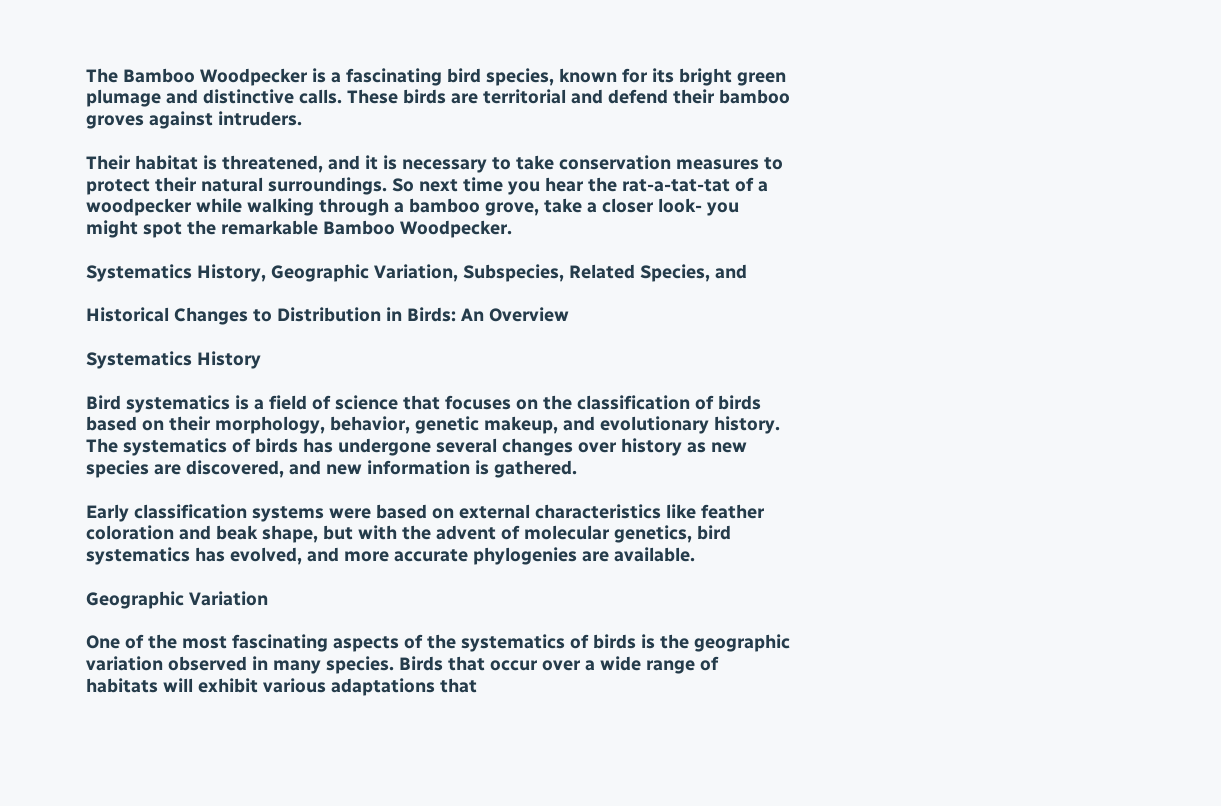The Bamboo Woodpecker is a fascinating bird species, known for its bright green plumage and distinctive calls. These birds are territorial and defend their bamboo groves against intruders.

Their habitat is threatened, and it is necessary to take conservation measures to protect their natural surroundings. So next time you hear the rat-a-tat-tat of a woodpecker while walking through a bamboo grove, take a closer look- you might spot the remarkable Bamboo Woodpecker.

Systematics History, Geographic Variation, Subspecies, Related Species, and

Historical Changes to Distribution in Birds: An Overview

Systematics History

Bird systematics is a field of science that focuses on the classification of birds based on their morphology, behavior, genetic makeup, and evolutionary history. The systematics of birds has undergone several changes over history as new species are discovered, and new information is gathered.

Early classification systems were based on external characteristics like feather coloration and beak shape, but with the advent of molecular genetics, bird systematics has evolved, and more accurate phylogenies are available.

Geographic Variation

One of the most fascinating aspects of the systematics of birds is the geographic variation observed in many species. Birds that occur over a wide range of habitats will exhibit various adaptations that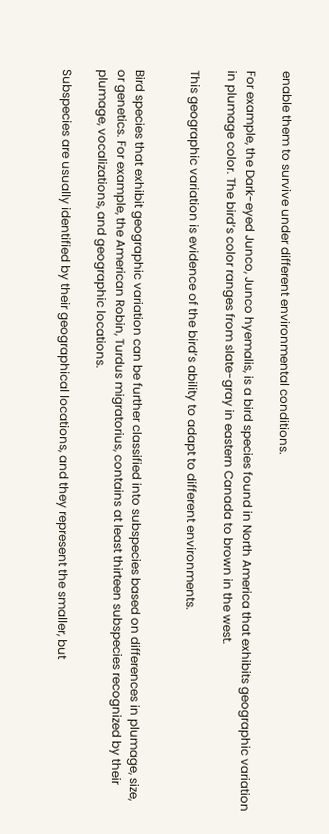enable them to survive under different environmental conditions.

For example, the Dark-eyed Junco, Junco hyemalis, is a bird species found in North America that exhibits geographic variation in plumage color. The bird’s color ranges from slate-gray in eastern Canada to brown in the west.

This geographic variation is evidence of the bird’s ability to adapt to different environments.


Bird species that exhibit geographic variation can be further classified into subspecies based on differences in plumage, size, or genetics. For example, the American Robin, Turdus migratorius, contains at least thirteen subspecies recognized by their plumage, vocalizations, and geographic locations.

Subspecies are usually identified by their geographical locations, and they represent the smaller, but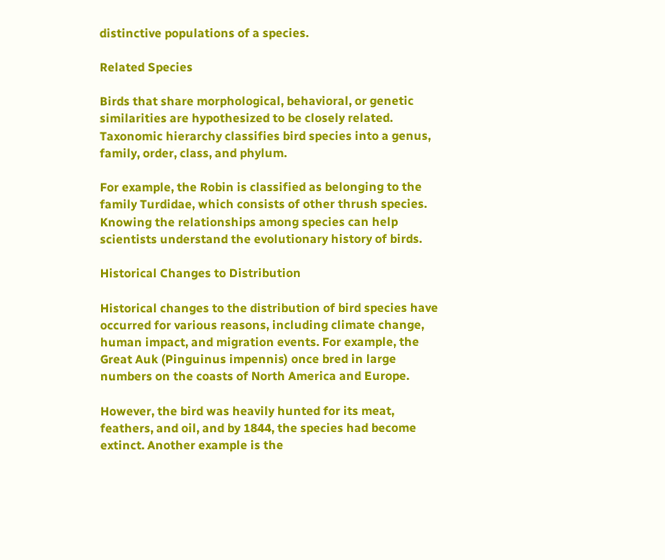distinctive populations of a species.

Related Species

Birds that share morphological, behavioral, or genetic similarities are hypothesized to be closely related. Taxonomic hierarchy classifies bird species into a genus, family, order, class, and phylum.

For example, the Robin is classified as belonging to the family Turdidae, which consists of other thrush species. Knowing the relationships among species can help scientists understand the evolutionary history of birds.

Historical Changes to Distribution

Historical changes to the distribution of bird species have occurred for various reasons, including climate change, human impact, and migration events. For example, the Great Auk (Pinguinus impennis) once bred in large numbers on the coasts of North America and Europe.

However, the bird was heavily hunted for its meat, feathers, and oil, and by 1844, the species had become extinct. Another example is the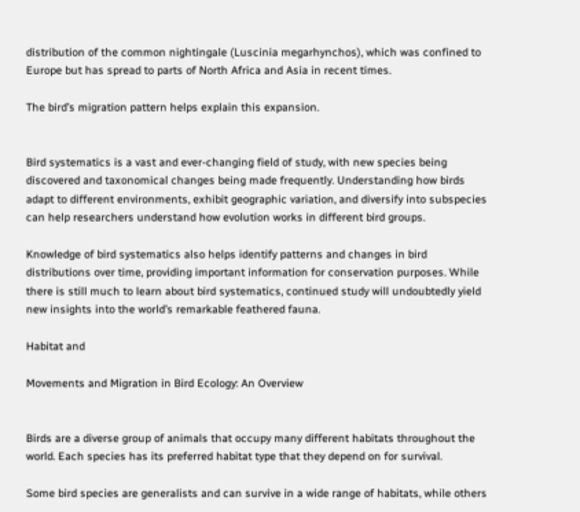distribution of the common nightingale (Luscinia megarhynchos), which was confined to Europe but has spread to parts of North Africa and Asia in recent times.

The bird’s migration pattern helps explain this expansion.


Bird systematics is a vast and ever-changing field of study, with new species being discovered and taxonomical changes being made frequently. Understanding how birds adapt to different environments, exhibit geographic variation, and diversify into subspecies can help researchers understand how evolution works in different bird groups.

Knowledge of bird systematics also helps identify patterns and changes in bird distributions over time, providing important information for conservation purposes. While there is still much to learn about bird systematics, continued study will undoubtedly yield new insights into the world’s remarkable feathered fauna.

Habitat and

Movements and Migration in Bird Ecology: An Overview


Birds are a diverse group of animals that occupy many different habitats throughout the world. Each species has its preferred habitat type that they depend on for survival.

Some bird species are generalists and can survive in a wide range of habitats, while others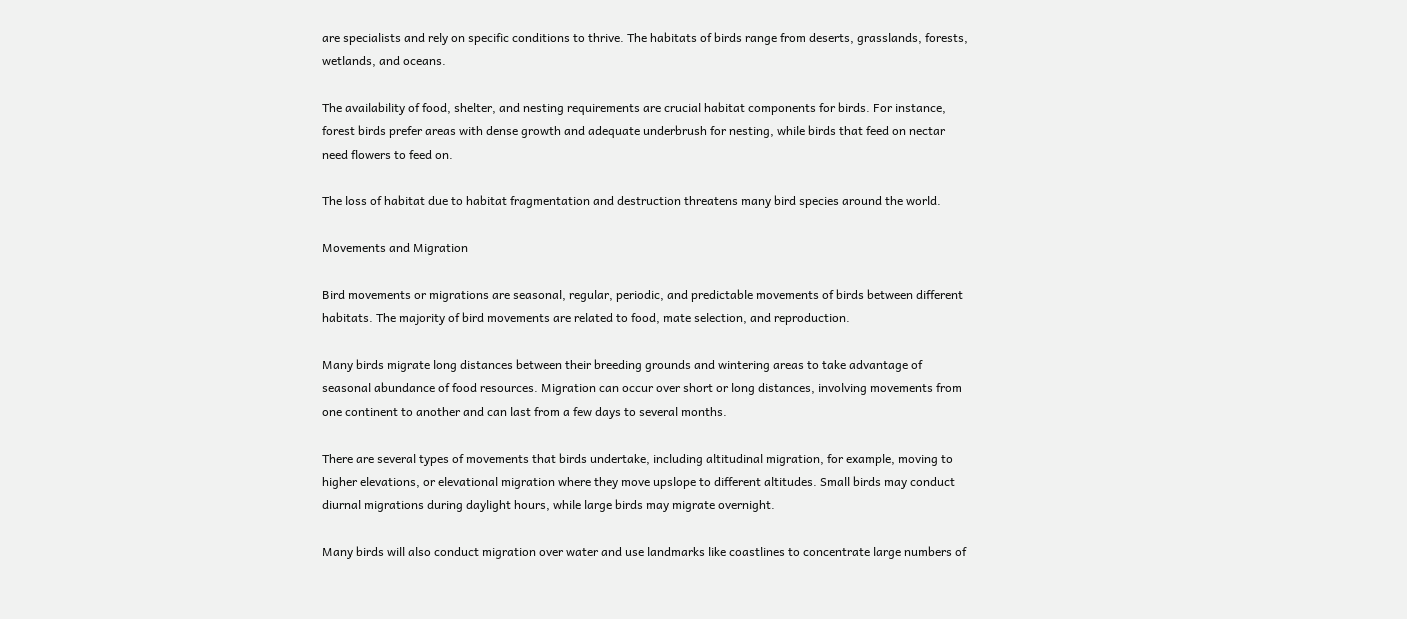are specialists and rely on specific conditions to thrive. The habitats of birds range from deserts, grasslands, forests, wetlands, and oceans.

The availability of food, shelter, and nesting requirements are crucial habitat components for birds. For instance, forest birds prefer areas with dense growth and adequate underbrush for nesting, while birds that feed on nectar need flowers to feed on.

The loss of habitat due to habitat fragmentation and destruction threatens many bird species around the world.

Movements and Migration

Bird movements or migrations are seasonal, regular, periodic, and predictable movements of birds between different habitats. The majority of bird movements are related to food, mate selection, and reproduction.

Many birds migrate long distances between their breeding grounds and wintering areas to take advantage of seasonal abundance of food resources. Migration can occur over short or long distances, involving movements from one continent to another and can last from a few days to several months.

There are several types of movements that birds undertake, including altitudinal migration, for example, moving to higher elevations, or elevational migration where they move upslope to different altitudes. Small birds may conduct diurnal migrations during daylight hours, while large birds may migrate overnight.

Many birds will also conduct migration over water and use landmarks like coastlines to concentrate large numbers of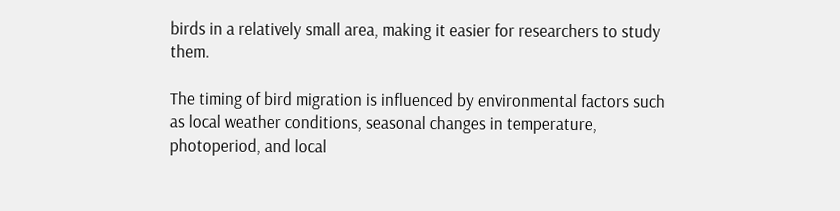birds in a relatively small area, making it easier for researchers to study them.

The timing of bird migration is influenced by environmental factors such as local weather conditions, seasonal changes in temperature, photoperiod, and local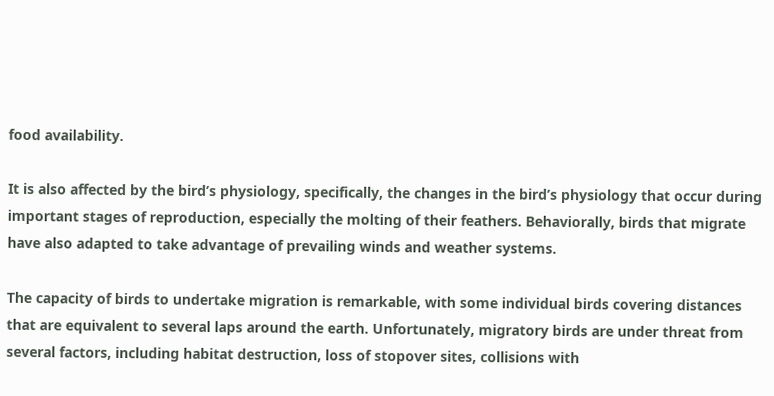food availability.

It is also affected by the bird’s physiology, specifically, the changes in the bird’s physiology that occur during important stages of reproduction, especially the molting of their feathers. Behaviorally, birds that migrate have also adapted to take advantage of prevailing winds and weather systems.

The capacity of birds to undertake migration is remarkable, with some individual birds covering distances that are equivalent to several laps around the earth. Unfortunately, migratory birds are under threat from several factors, including habitat destruction, loss of stopover sites, collisions with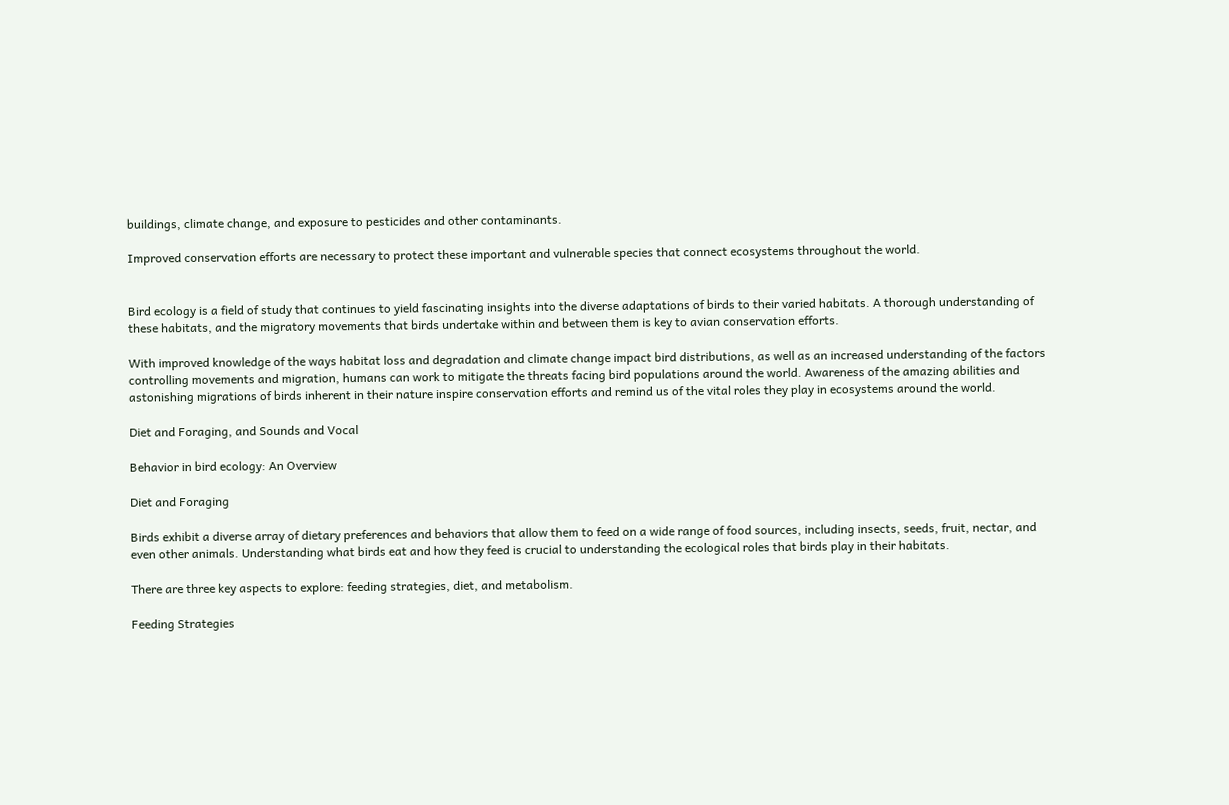buildings, climate change, and exposure to pesticides and other contaminants.

Improved conservation efforts are necessary to protect these important and vulnerable species that connect ecosystems throughout the world.


Bird ecology is a field of study that continues to yield fascinating insights into the diverse adaptations of birds to their varied habitats. A thorough understanding of these habitats, and the migratory movements that birds undertake within and between them is key to avian conservation efforts.

With improved knowledge of the ways habitat loss and degradation and climate change impact bird distributions, as well as an increased understanding of the factors controlling movements and migration, humans can work to mitigate the threats facing bird populations around the world. Awareness of the amazing abilities and astonishing migrations of birds inherent in their nature inspire conservation efforts and remind us of the vital roles they play in ecosystems around the world.

Diet and Foraging, and Sounds and Vocal

Behavior in bird ecology: An Overview

Diet and Foraging

Birds exhibit a diverse array of dietary preferences and behaviors that allow them to feed on a wide range of food sources, including insects, seeds, fruit, nectar, and even other animals. Understanding what birds eat and how they feed is crucial to understanding the ecological roles that birds play in their habitats.

There are three key aspects to explore: feeding strategies, diet, and metabolism.

Feeding Strategies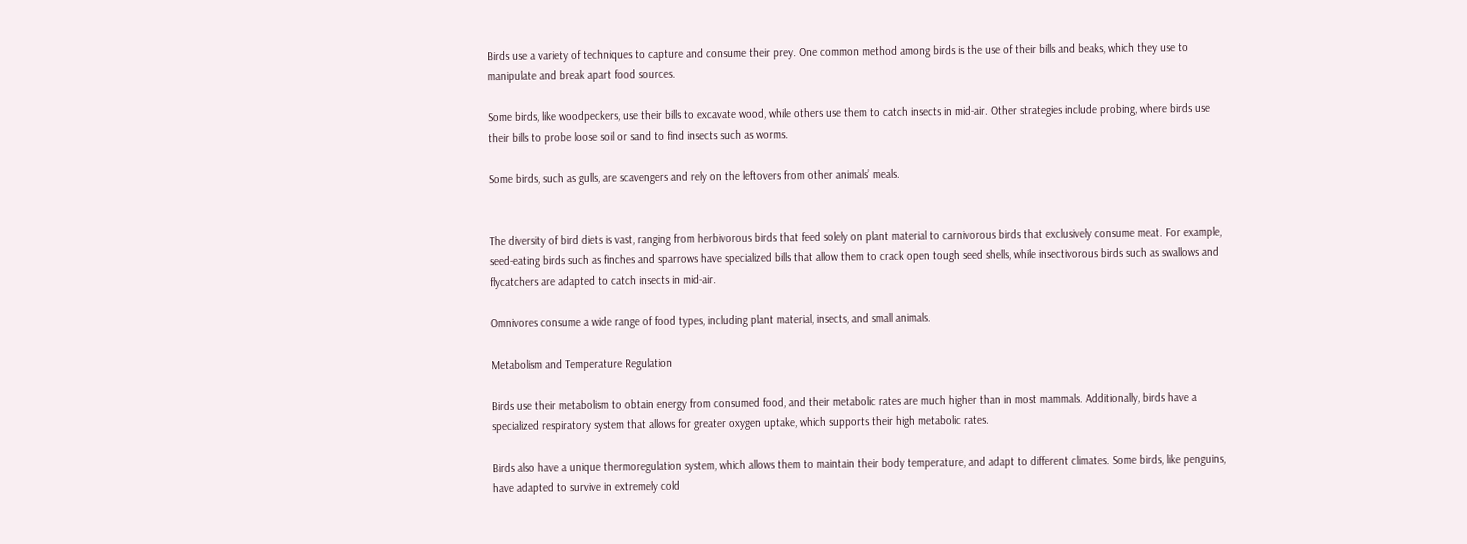Birds use a variety of techniques to capture and consume their prey. One common method among birds is the use of their bills and beaks, which they use to manipulate and break apart food sources.

Some birds, like woodpeckers, use their bills to excavate wood, while others use them to catch insects in mid-air. Other strategies include probing, where birds use their bills to probe loose soil or sand to find insects such as worms.

Some birds, such as gulls, are scavengers and rely on the leftovers from other animals’ meals.


The diversity of bird diets is vast, ranging from herbivorous birds that feed solely on plant material to carnivorous birds that exclusively consume meat. For example, seed-eating birds such as finches and sparrows have specialized bills that allow them to crack open tough seed shells, while insectivorous birds such as swallows and flycatchers are adapted to catch insects in mid-air.

Omnivores consume a wide range of food types, including plant material, insects, and small animals.

Metabolism and Temperature Regulation

Birds use their metabolism to obtain energy from consumed food, and their metabolic rates are much higher than in most mammals. Additionally, birds have a specialized respiratory system that allows for greater oxygen uptake, which supports their high metabolic rates.

Birds also have a unique thermoregulation system, which allows them to maintain their body temperature, and adapt to different climates. Some birds, like penguins, have adapted to survive in extremely cold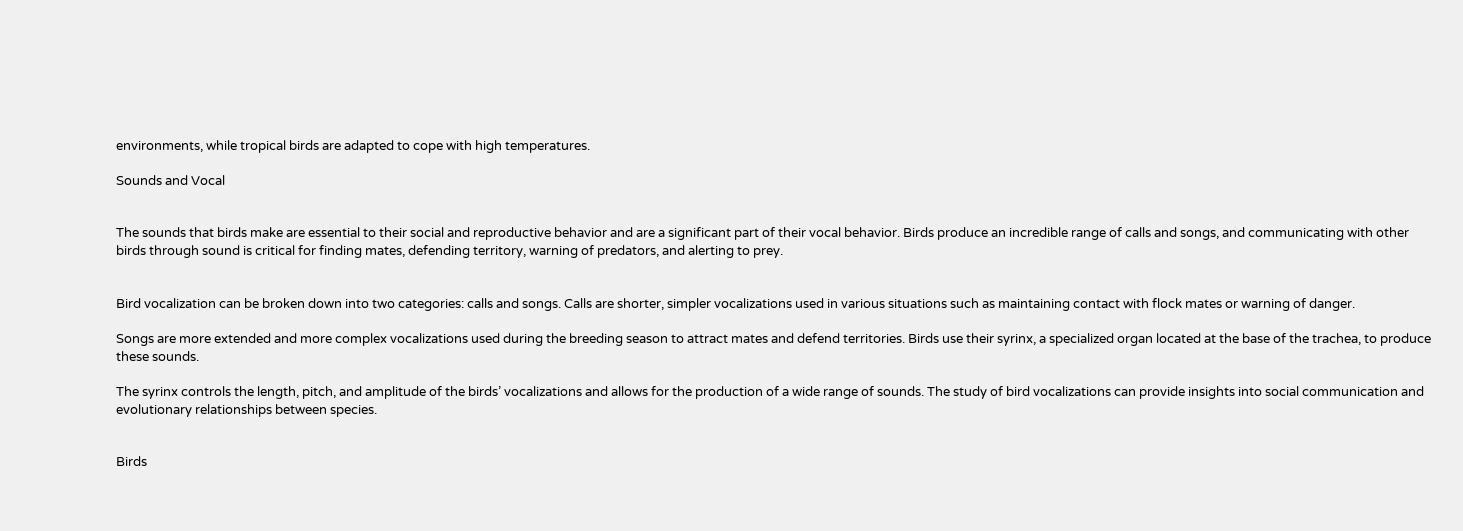environments, while tropical birds are adapted to cope with high temperatures.

Sounds and Vocal


The sounds that birds make are essential to their social and reproductive behavior and are a significant part of their vocal behavior. Birds produce an incredible range of calls and songs, and communicating with other birds through sound is critical for finding mates, defending territory, warning of predators, and alerting to prey.


Bird vocalization can be broken down into two categories: calls and songs. Calls are shorter, simpler vocalizations used in various situations such as maintaining contact with flock mates or warning of danger.

Songs are more extended and more complex vocalizations used during the breeding season to attract mates and defend territories. Birds use their syrinx, a specialized organ located at the base of the trachea, to produce these sounds.

The syrinx controls the length, pitch, and amplitude of the birds’ vocalizations and allows for the production of a wide range of sounds. The study of bird vocalizations can provide insights into social communication and evolutionary relationships between species.


Birds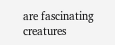are fascinating creatures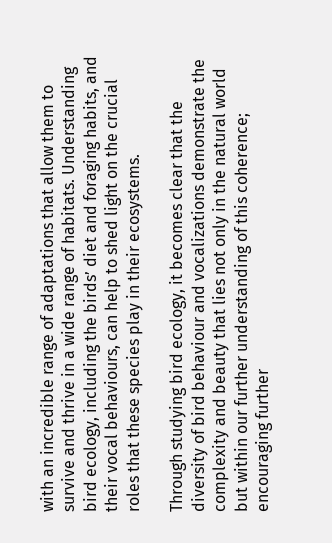with an incredible range of adaptations that allow them to survive and thrive in a wide range of habitats. Understanding bird ecology, including the birds’ diet and foraging habits, and their vocal behaviours, can help to shed light on the crucial roles that these species play in their ecosystems.

Through studying bird ecology, it becomes clear that the diversity of bird behaviour and vocalizations demonstrate the complexity and beauty that lies not only in the natural world but within our further understanding of this coherence; encouraging further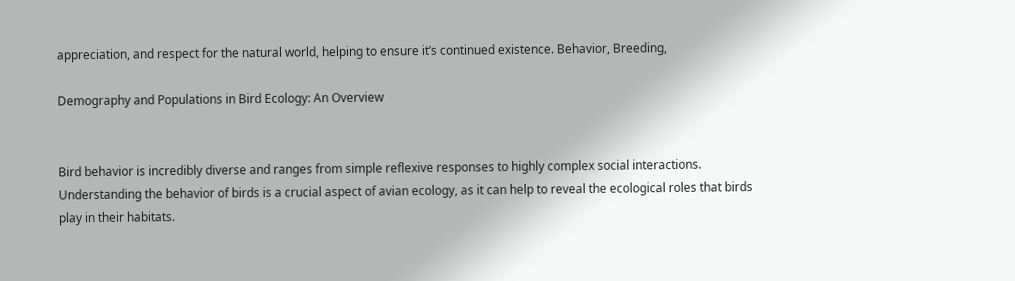appreciation, and respect for the natural world, helping to ensure it’s continued existence. Behavior, Breeding,

Demography and Populations in Bird Ecology: An Overview


Bird behavior is incredibly diverse and ranges from simple reflexive responses to highly complex social interactions. Understanding the behavior of birds is a crucial aspect of avian ecology, as it can help to reveal the ecological roles that birds play in their habitats.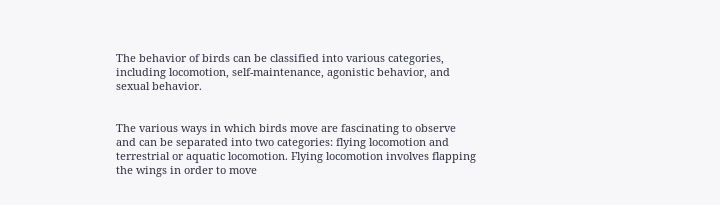The behavior of birds can be classified into various categories, including locomotion, self-maintenance, agonistic behavior, and sexual behavior.


The various ways in which birds move are fascinating to observe and can be separated into two categories: flying locomotion and terrestrial or aquatic locomotion. Flying locomotion involves flapping the wings in order to move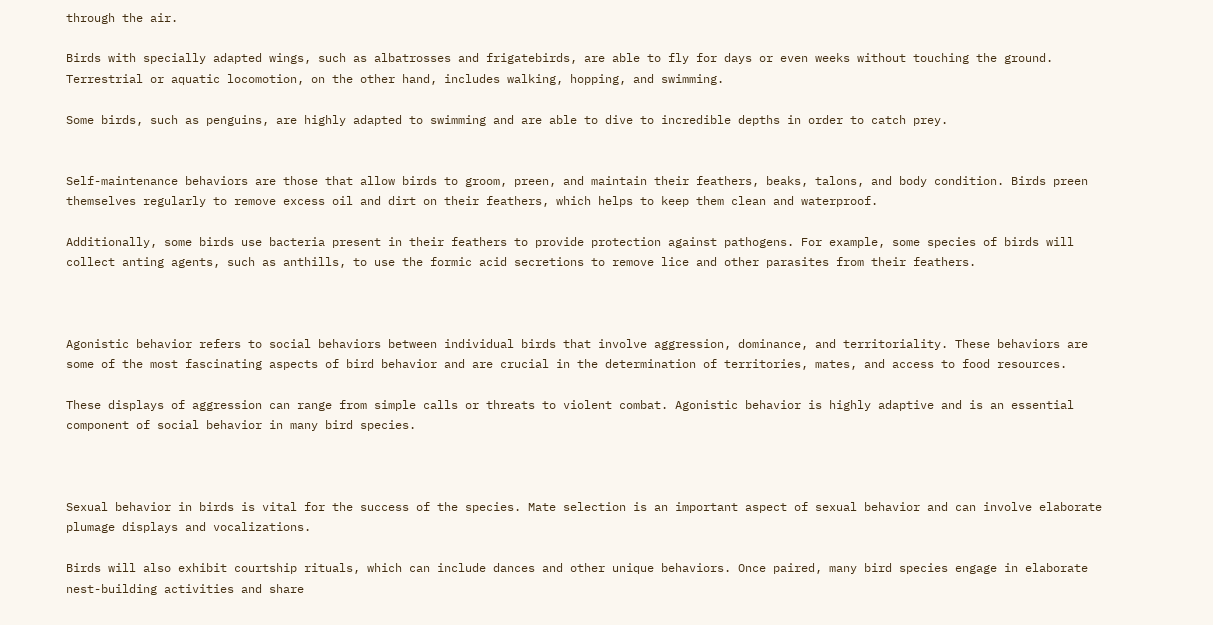through the air.

Birds with specially adapted wings, such as albatrosses and frigatebirds, are able to fly for days or even weeks without touching the ground. Terrestrial or aquatic locomotion, on the other hand, includes walking, hopping, and swimming.

Some birds, such as penguins, are highly adapted to swimming and are able to dive to incredible depths in order to catch prey.


Self-maintenance behaviors are those that allow birds to groom, preen, and maintain their feathers, beaks, talons, and body condition. Birds preen themselves regularly to remove excess oil and dirt on their feathers, which helps to keep them clean and waterproof.

Additionally, some birds use bacteria present in their feathers to provide protection against pathogens. For example, some species of birds will collect anting agents, such as anthills, to use the formic acid secretions to remove lice and other parasites from their feathers.



Agonistic behavior refers to social behaviors between individual birds that involve aggression, dominance, and territoriality. These behaviors are some of the most fascinating aspects of bird behavior and are crucial in the determination of territories, mates, and access to food resources.

These displays of aggression can range from simple calls or threats to violent combat. Agonistic behavior is highly adaptive and is an essential component of social behavior in many bird species.



Sexual behavior in birds is vital for the success of the species. Mate selection is an important aspect of sexual behavior and can involve elaborate plumage displays and vocalizations.

Birds will also exhibit courtship rituals, which can include dances and other unique behaviors. Once paired, many bird species engage in elaborate nest-building activities and share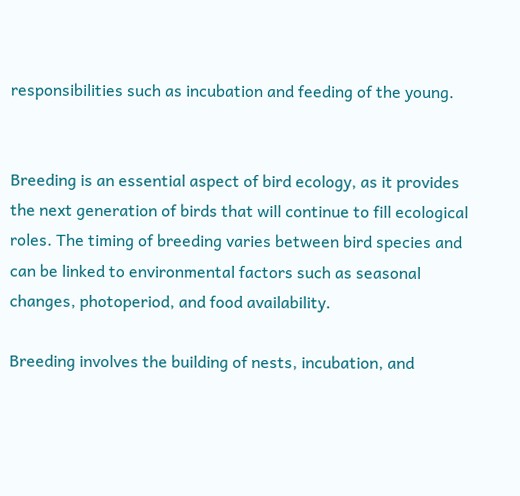responsibilities such as incubation and feeding of the young.


Breeding is an essential aspect of bird ecology, as it provides the next generation of birds that will continue to fill ecological roles. The timing of breeding varies between bird species and can be linked to environmental factors such as seasonal changes, photoperiod, and food availability.

Breeding involves the building of nests, incubation, and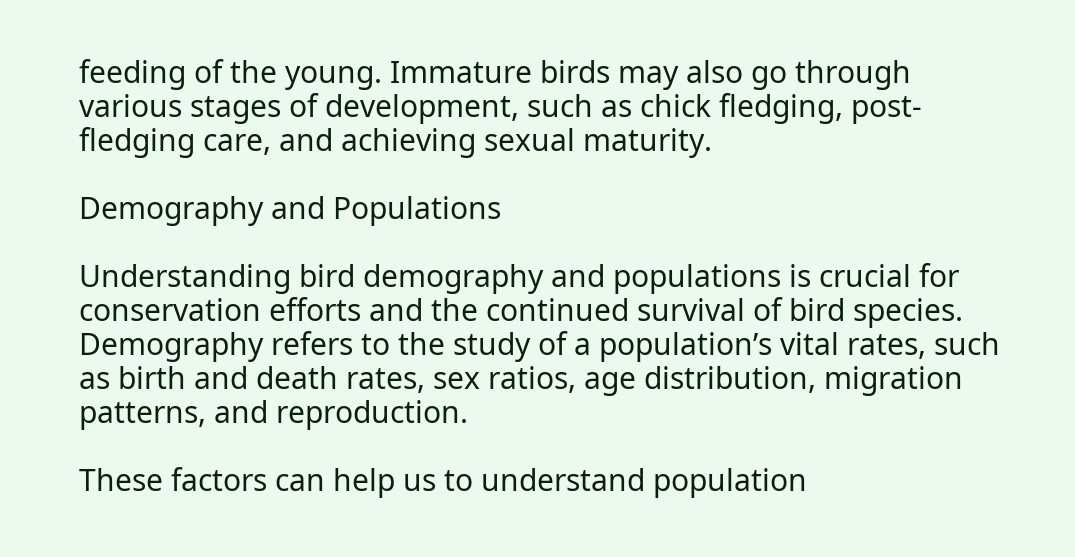feeding of the young. Immature birds may also go through various stages of development, such as chick fledging, post-fledging care, and achieving sexual maturity.

Demography and Populations

Understanding bird demography and populations is crucial for conservation efforts and the continued survival of bird species. Demography refers to the study of a population’s vital rates, such as birth and death rates, sex ratios, age distribution, migration patterns, and reproduction.

These factors can help us to understand population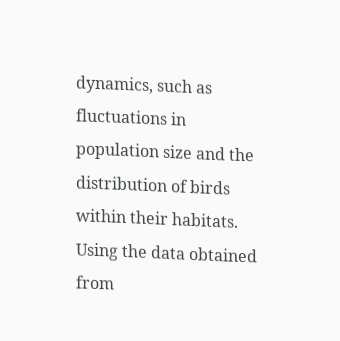dynamics, such as fluctuations in population size and the distribution of birds within their habitats. Using the data obtained from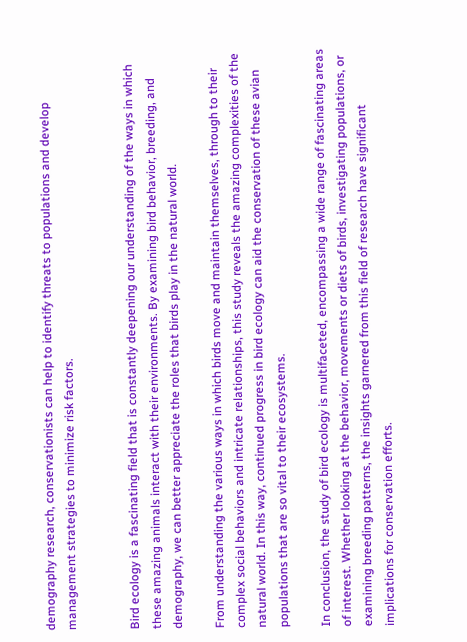demography research, conservationists can help to identify threats to populations and develop management strategies to minimize risk factors.


Bird ecology is a fascinating field that is constantly deepening our understanding of the ways in which these amazing animals interact with their environments. By examining bird behavior, breeding, and demography, we can better appreciate the roles that birds play in the natural world.

From understanding the various ways in which birds move and maintain themselves, through to their complex social behaviors and intricate relationships, this study reveals the amazing complexities of the natural world. In this way, continued progress in bird ecology can aid the conservation of these avian populations that are so vital to their ecosystems.

In conclusion, the study of bird ecology is multifaceted, encompassing a wide range of fascinating areas of interest. Whether looking at the behavior, movements or diets of birds, investigating populations, or examining breeding patterns, the insights garnered from this field of research have significant implications for conservation efforts.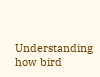Understanding how bird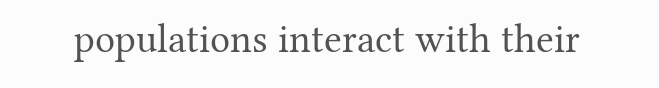populations interact with their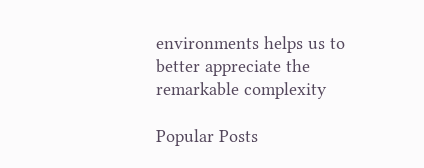environments helps us to better appreciate the remarkable complexity

Popular Posts